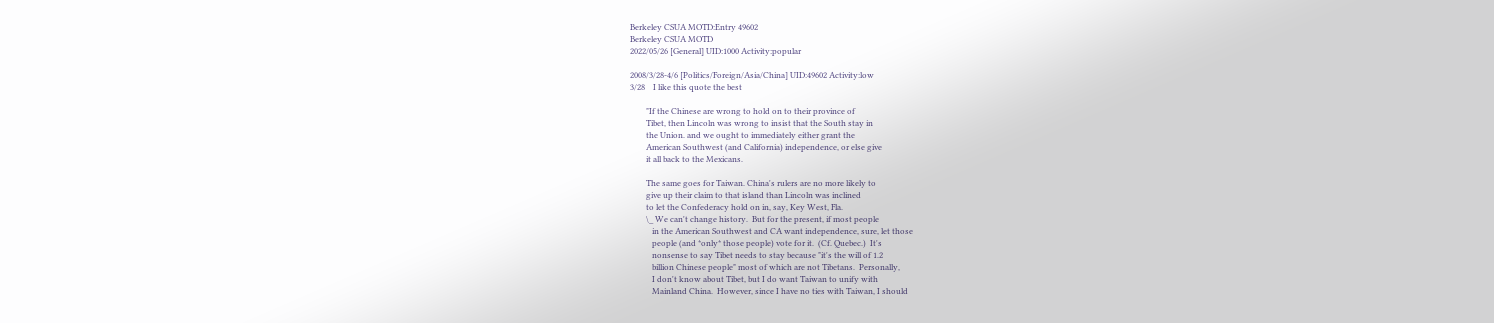Berkeley CSUA MOTD:Entry 49602
Berkeley CSUA MOTD
2022/05/26 [General] UID:1000 Activity:popular

2008/3/28-4/6 [Politics/Foreign/Asia/China] UID:49602 Activity:low
3/28    I like this quote the best

        "If the Chinese are wrong to hold on to their province of
        Tibet, then Lincoln was wrong to insist that the South stay in
        the Union. and we ought to immediately either grant the
        American Southwest (and California) independence, or else give
        it all back to the Mexicans.

        The same goes for Taiwan. China's rulers are no more likely to
        give up their claim to that island than Lincoln was inclined
        to let the Confederacy hold on in, say, Key West, Fla.
        \_ We can't change history.  But for the present, if most people
           in the American Southwest and CA want independence, sure, let those
           people (and *only* those people) vote for it.  (Cf. Quebec.)  It's
           nonsense to say Tibet needs to stay because "it's the will of 1.2
           billion Chinese people" most of which are not Tibetans.  Personally,
           I don't know about Tibet, but I do want Taiwan to unify with
           Mainland China.  However, since I have no ties with Taiwan, I should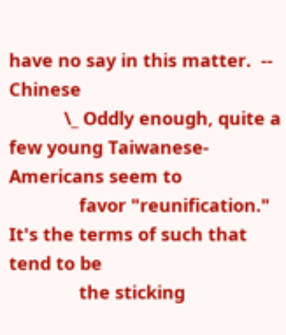have no say in this matter.  -- Chinese
           \_ Oddly enough, quite a few young Taiwanese-Americans seem to
              favor "reunification." It's the terms of such that tend to be
              the sticking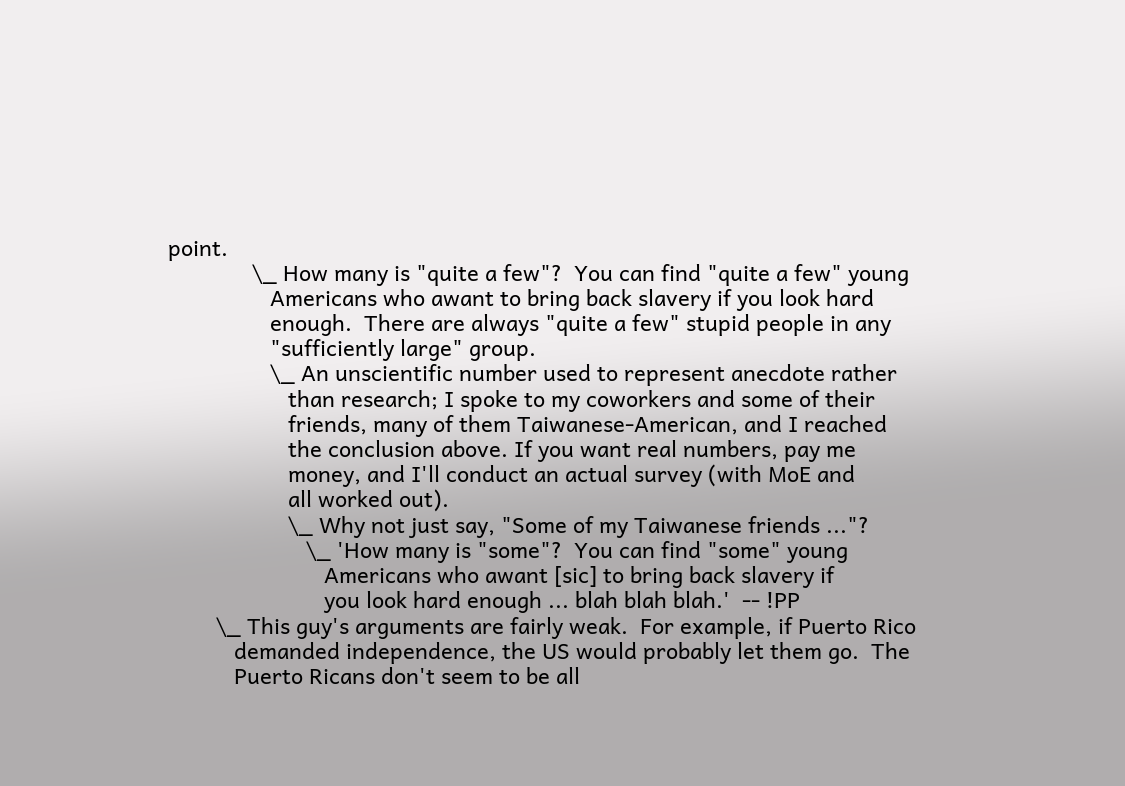point.
              \_ How many is "quite a few"?  You can find "quite a few" young
                 Americans who awant to bring back slavery if you look hard
                 enough.  There are always "quite a few" stupid people in any
                 "sufficiently large" group.
                 \_ An unscientific number used to represent anecdote rather
                    than research; I spoke to my coworkers and some of their
                    friends, many of them Taiwanese-American, and I reached
                    the conclusion above. If you want real numbers, pay me
                    money, and I'll conduct an actual survey (with MoE and
                    all worked out).
                    \_ Why not just say, "Some of my Taiwanese friends ..."?
                       \_ 'How many is "some"?  You can find "some" young
                          Americans who awant [sic] to bring back slavery if
                          you look hard enough ... blah blah blah.'  -- !PP
        \_ This guy's arguments are fairly weak.  For example, if Puerto Rico
           demanded independence, the US would probably let them go.  The
           Puerto Ricans don't seem to be all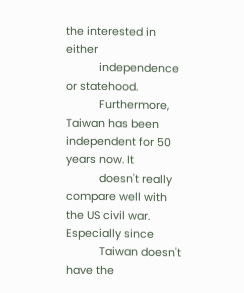the interested in either
           independence or statehood.
           Furthermore, Taiwan has been independent for 50 years now. It
           doesn't really compare well with the US civil war. Especially since
           Taiwan doesn't have the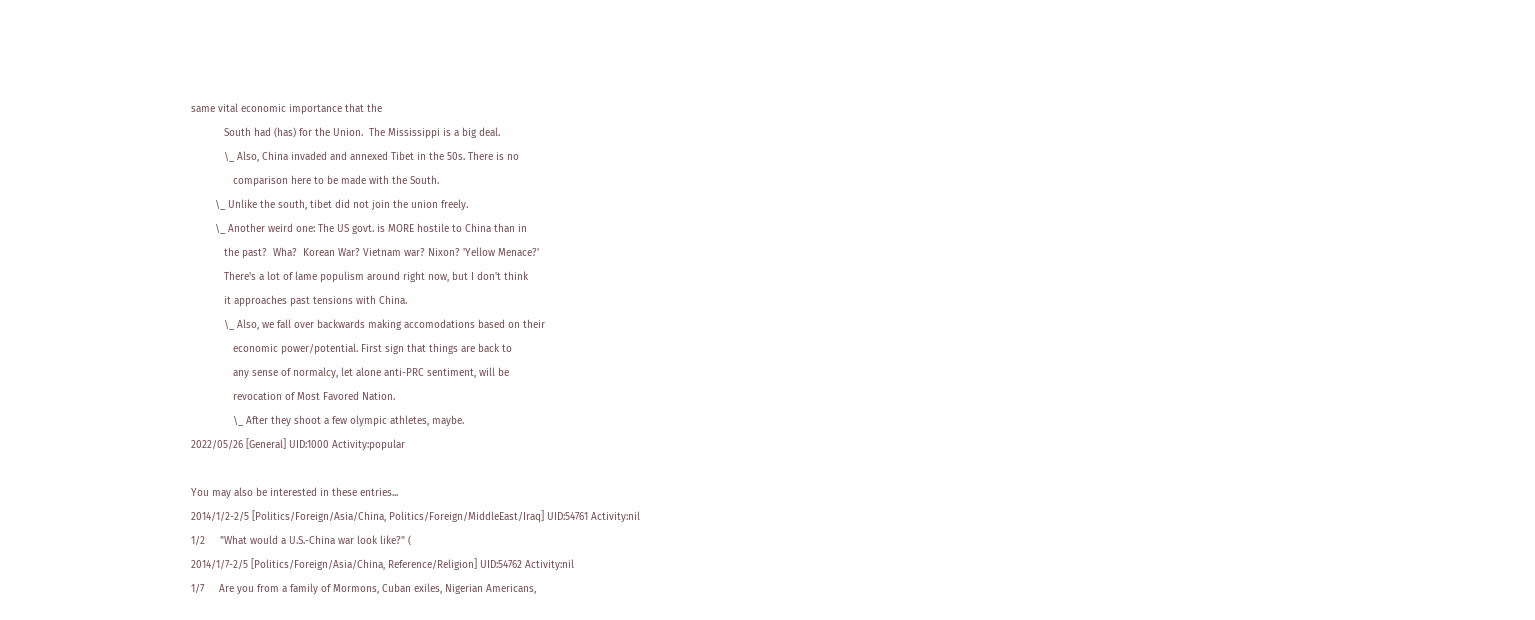same vital economic importance that the
           South had (has) for the Union.  The Mississippi is a big deal.
           \_ Also, China invaded and annexed Tibet in the 50s. There is no
              comparison here to be made with the South.
        \_ Unlike the south, tibet did not join the union freely.
        \_ Another weird one: The US govt. is MORE hostile to China than in
           the past?  Wha?  Korean War? Vietnam war? Nixon? 'Yellow Menace?'
           There's a lot of lame populism around right now, but I don't think
           it approaches past tensions with China.
           \_ Also, we fall over backwards making accomodations based on their
              economic power/potential. First sign that things are back to
              any sense of normalcy, let alone anti-PRC sentiment, will be
              revocation of Most Favored Nation.
              \_ After they shoot a few olympic athletes, maybe.
2022/05/26 [General] UID:1000 Activity:popular

You may also be interested in these entries...
2014/1/2-2/5 [Politics/Foreign/Asia/China, Politics/Foreign/MiddleEast/Iraq] UID:54761 Activity:nil
1/2     "What would a U.S.-China war look like?" (
2014/1/7-2/5 [Politics/Foreign/Asia/China, Reference/Religion] UID:54762 Activity:nil
1/7     Are you from a family of Mormons, Cuban exiles, Nigerian Americans,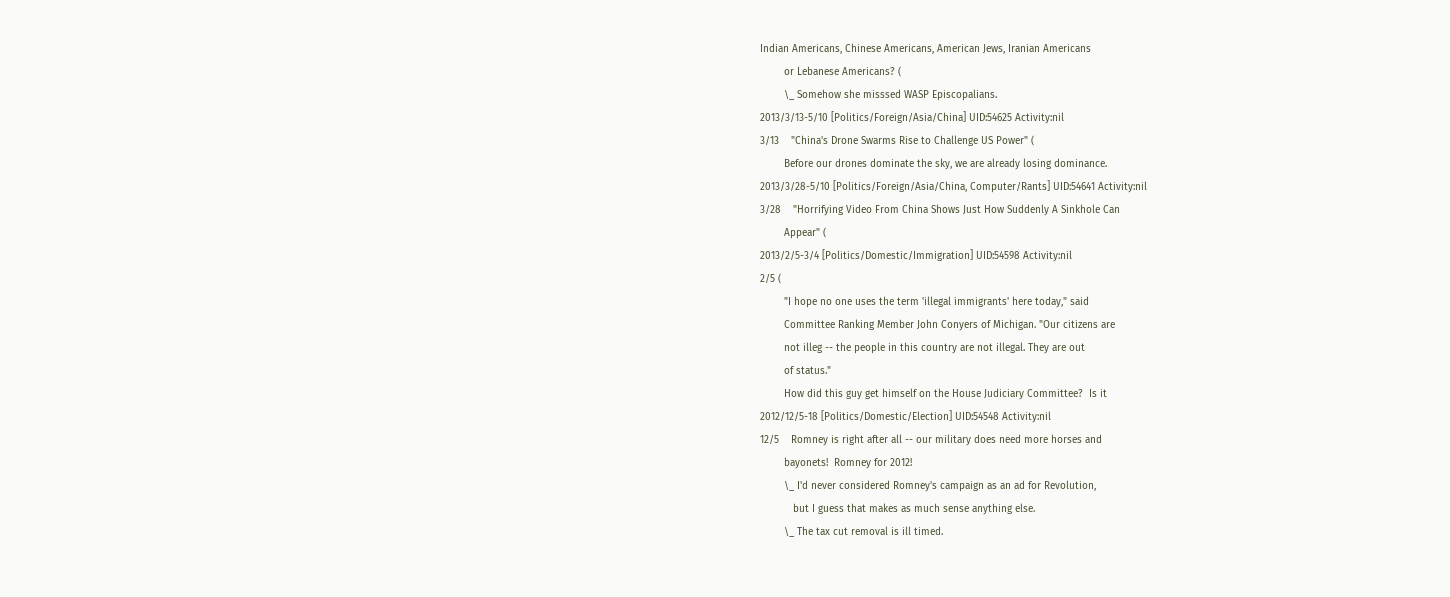Indian Americans, Chinese Americans, American Jews, Iranian Americans
        or Lebanese Americans? (
        \_ Somehow she misssed WASP Episcopalians.
2013/3/13-5/10 [Politics/Foreign/Asia/China] UID:54625 Activity:nil
3/13    "China's Drone Swarms Rise to Challenge US Power" (
        Before our drones dominate the sky, we are already losing dominance.
2013/3/28-5/10 [Politics/Foreign/Asia/China, Computer/Rants] UID:54641 Activity:nil
3/28    "Horrifying Video From China Shows Just How Suddenly A Sinkhole Can
        Appear" (
2013/2/5-3/4 [Politics/Domestic/Immigration] UID:54598 Activity:nil
2/5 (
        "I hope no one uses the term 'illegal immigrants' here today," said
        Committee Ranking Member John Conyers of Michigan. "Our citizens are
        not illeg -- the people in this country are not illegal. They are out
        of status."
        How did this guy get himself on the House Judiciary Committee?  Is it
2012/12/5-18 [Politics/Domestic/Election] UID:54548 Activity:nil
12/5    Romney is right after all -- our military does need more horses and
        bayonets!  Romney for 2012!
        \_ I'd never considered Romney's campaign as an ad for Revolution,
           but I guess that makes as much sense anything else.
        \_ The tax cut removal is ill timed.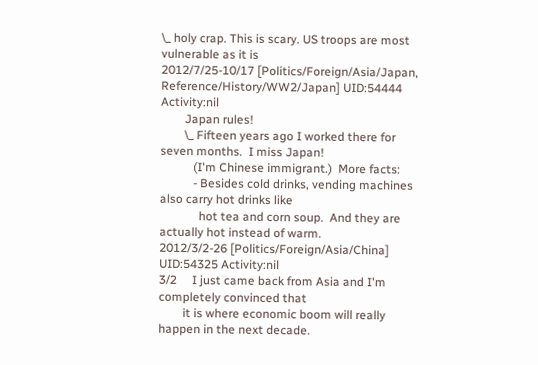\_ holy crap. This is scary. US troops are most vulnerable as it is
2012/7/25-10/17 [Politics/Foreign/Asia/Japan, Reference/History/WW2/Japan] UID:54444 Activity:nil
        Japan rules!
        \_ Fifteen years ago I worked there for seven months.  I miss Japan!
           (I'm Chinese immigrant.)  More facts:
           - Besides cold drinks, vending machines also carry hot drinks like
             hot tea and corn soup.  And they are actually hot instead of warm.
2012/3/2-26 [Politics/Foreign/Asia/China] UID:54325 Activity:nil
3/2     I just came back from Asia and I'm completely convinced that
        it is where economic boom will really happen in the next decade.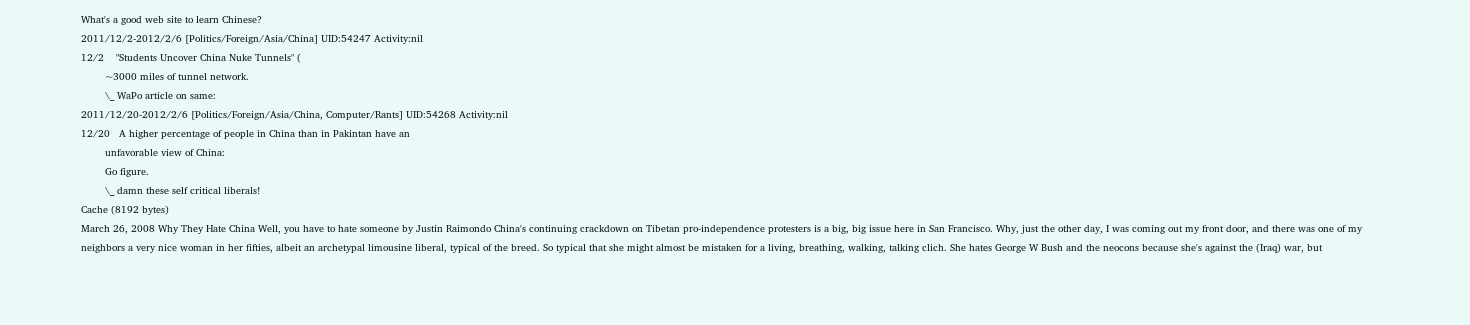What's a good web site to learn Chinese?
2011/12/2-2012/2/6 [Politics/Foreign/Asia/China] UID:54247 Activity:nil
12/2    "Students Uncover China Nuke Tunnels" (
        ~3000 miles of tunnel network.
        \_ WaPo article on same:
2011/12/20-2012/2/6 [Politics/Foreign/Asia/China, Computer/Rants] UID:54268 Activity:nil
12/20   A higher percentage of people in China than in Pakintan have an
        unfavorable view of China:
        Go figure.
        \_ damn these self critical liberals!
Cache (8192 bytes)
March 26, 2008 Why They Hate China Well, you have to hate someone by Justin Raimondo China's continuing crackdown on Tibetan pro-independence protesters is a big, big issue here in San Francisco. Why, just the other day, I was coming out my front door, and there was one of my neighbors a very nice woman in her fifties, albeit an archetypal limousine liberal, typical of the breed. So typical that she might almost be mistaken for a living, breathing, walking, talking clich. She hates George W Bush and the neocons because she's against the (Iraq) war, but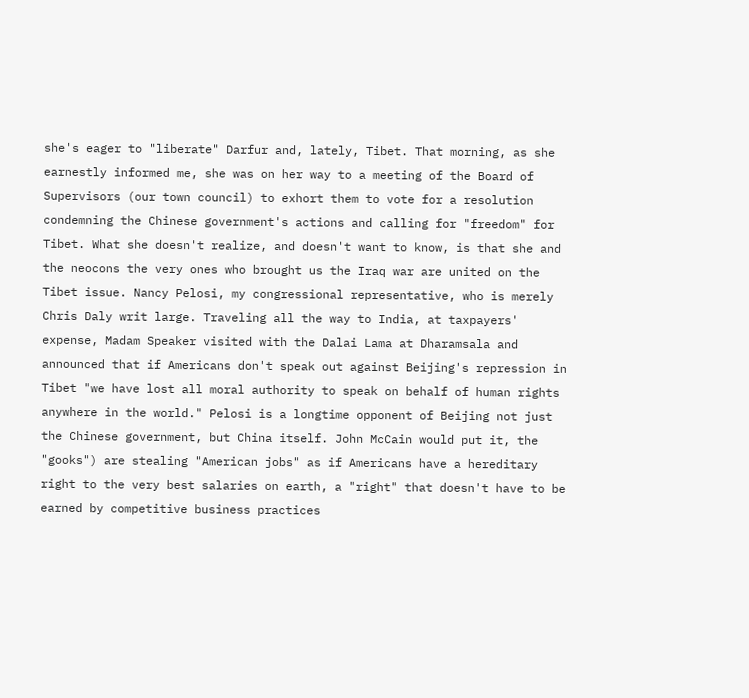she's eager to "liberate" Darfur and, lately, Tibet. That morning, as she earnestly informed me, she was on her way to a meeting of the Board of Supervisors (our town council) to exhort them to vote for a resolution condemning the Chinese government's actions and calling for "freedom" for Tibet. What she doesn't realize, and doesn't want to know, is that she and the neocons the very ones who brought us the Iraq war are united on the Tibet issue. Nancy Pelosi, my congressional representative, who is merely Chris Daly writ large. Traveling all the way to India, at taxpayers' expense, Madam Speaker visited with the Dalai Lama at Dharamsala and announced that if Americans don't speak out against Beijing's repression in Tibet "we have lost all moral authority to speak on behalf of human rights anywhere in the world." Pelosi is a longtime opponent of Beijing not just the Chinese government, but China itself. John McCain would put it, the "gooks") are stealing "American jobs" as if Americans have a hereditary right to the very best salaries on earth, a "right" that doesn't have to be earned by competitive business practices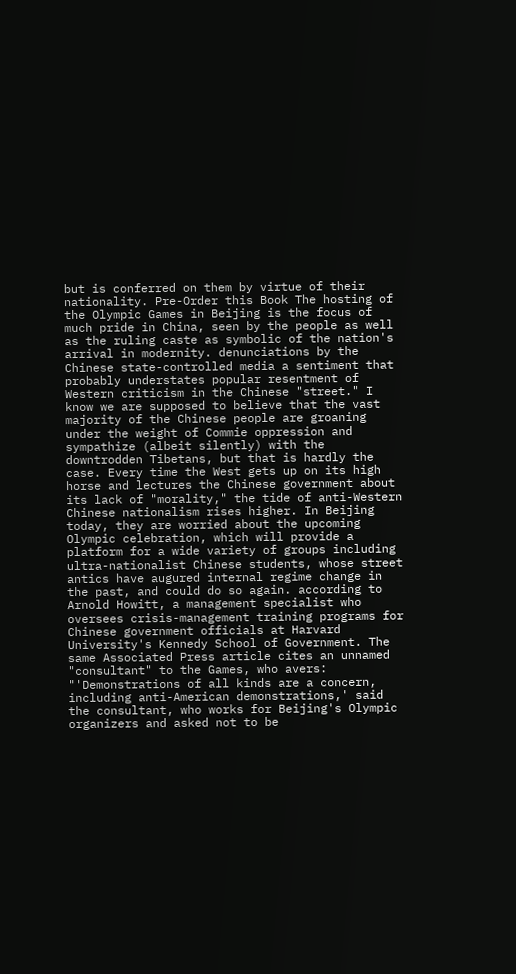but is conferred on them by virtue of their nationality. Pre-Order this Book The hosting of the Olympic Games in Beijing is the focus of much pride in China, seen by the people as well as the ruling caste as symbolic of the nation's arrival in modernity. denunciations by the Chinese state-controlled media a sentiment that probably understates popular resentment of Western criticism in the Chinese "street." I know we are supposed to believe that the vast majority of the Chinese people are groaning under the weight of Commie oppression and sympathize (albeit silently) with the downtrodden Tibetans, but that is hardly the case. Every time the West gets up on its high horse and lectures the Chinese government about its lack of "morality," the tide of anti-Western Chinese nationalism rises higher. In Beijing today, they are worried about the upcoming Olympic celebration, which will provide a platform for a wide variety of groups including ultra-nationalist Chinese students, whose street antics have augured internal regime change in the past, and could do so again. according to Arnold Howitt, a management specialist who oversees crisis-management training programs for Chinese government officials at Harvard University's Kennedy School of Government. The same Associated Press article cites an unnamed "consultant" to the Games, who avers: "'Demonstrations of all kinds are a concern, including anti-American demonstrations,' said the consultant, who works for Beijing's Olympic organizers and asked not to be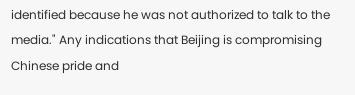identified because he was not authorized to talk to the media." Any indications that Beijing is compromising Chinese pride and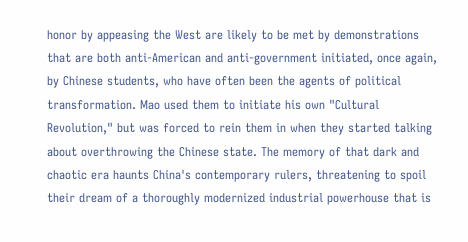honor by appeasing the West are likely to be met by demonstrations that are both anti-American and anti-government initiated, once again, by Chinese students, who have often been the agents of political transformation. Mao used them to initiate his own "Cultural Revolution," but was forced to rein them in when they started talking about overthrowing the Chinese state. The memory of that dark and chaotic era haunts China's contemporary rulers, threatening to spoil their dream of a thoroughly modernized industrial powerhouse that is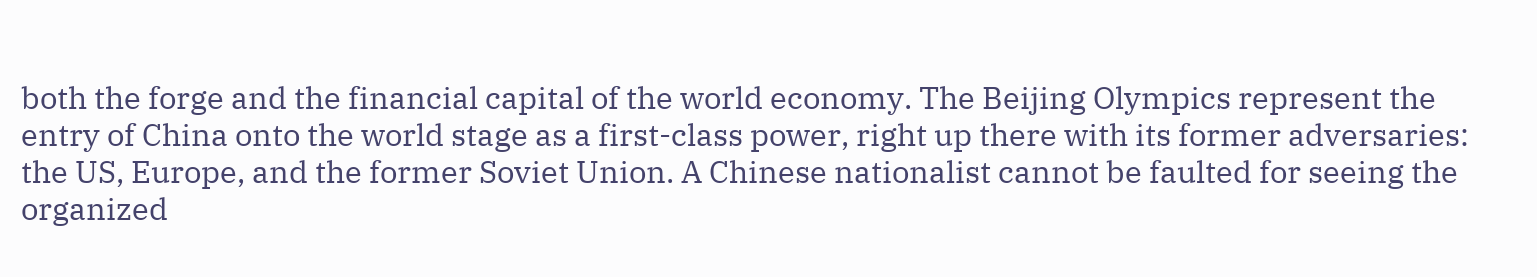both the forge and the financial capital of the world economy. The Beijing Olympics represent the entry of China onto the world stage as a first-class power, right up there with its former adversaries: the US, Europe, and the former Soviet Union. A Chinese nationalist cannot be faulted for seeing the organized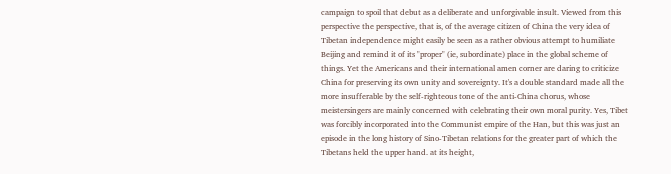campaign to spoil that debut as a deliberate and unforgivable insult. Viewed from this perspective the perspective, that is, of the average citizen of China the very idea of Tibetan independence might easily be seen as a rather obvious attempt to humiliate Beijing and remind it of its "proper" (ie, subordinate) place in the global scheme of things. Yet the Americans and their international amen corner are daring to criticize China for preserving its own unity and sovereignty. It's a double standard made all the more insufferable by the self-righteous tone of the anti-China chorus, whose meistersingers are mainly concerned with celebrating their own moral purity. Yes, Tibet was forcibly incorporated into the Communist empire of the Han, but this was just an episode in the long history of Sino-Tibetan relations for the greater part of which the Tibetans held the upper hand. at its height,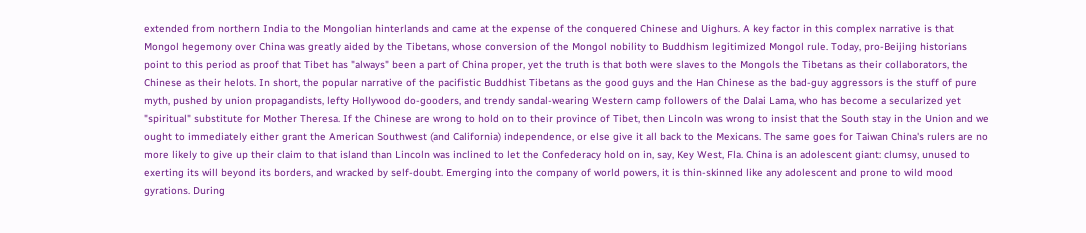extended from northern India to the Mongolian hinterlands and came at the expense of the conquered Chinese and Uighurs. A key factor in this complex narrative is that Mongol hegemony over China was greatly aided by the Tibetans, whose conversion of the Mongol nobility to Buddhism legitimized Mongol rule. Today, pro-Beijing historians point to this period as proof that Tibet has "always" been a part of China proper, yet the truth is that both were slaves to the Mongols the Tibetans as their collaborators, the Chinese as their helots. In short, the popular narrative of the pacifistic Buddhist Tibetans as the good guys and the Han Chinese as the bad-guy aggressors is the stuff of pure myth, pushed by union propagandists, lefty Hollywood do-gooders, and trendy sandal-wearing Western camp followers of the Dalai Lama, who has become a secularized yet "spiritual" substitute for Mother Theresa. If the Chinese are wrong to hold on to their province of Tibet, then Lincoln was wrong to insist that the South stay in the Union and we ought to immediately either grant the American Southwest (and California) independence, or else give it all back to the Mexicans. The same goes for Taiwan China's rulers are no more likely to give up their claim to that island than Lincoln was inclined to let the Confederacy hold on in, say, Key West, Fla. China is an adolescent giant: clumsy, unused to exerting its will beyond its borders, and wracked by self-doubt. Emerging into the company of world powers, it is thin-skinned like any adolescent and prone to wild mood gyrations. During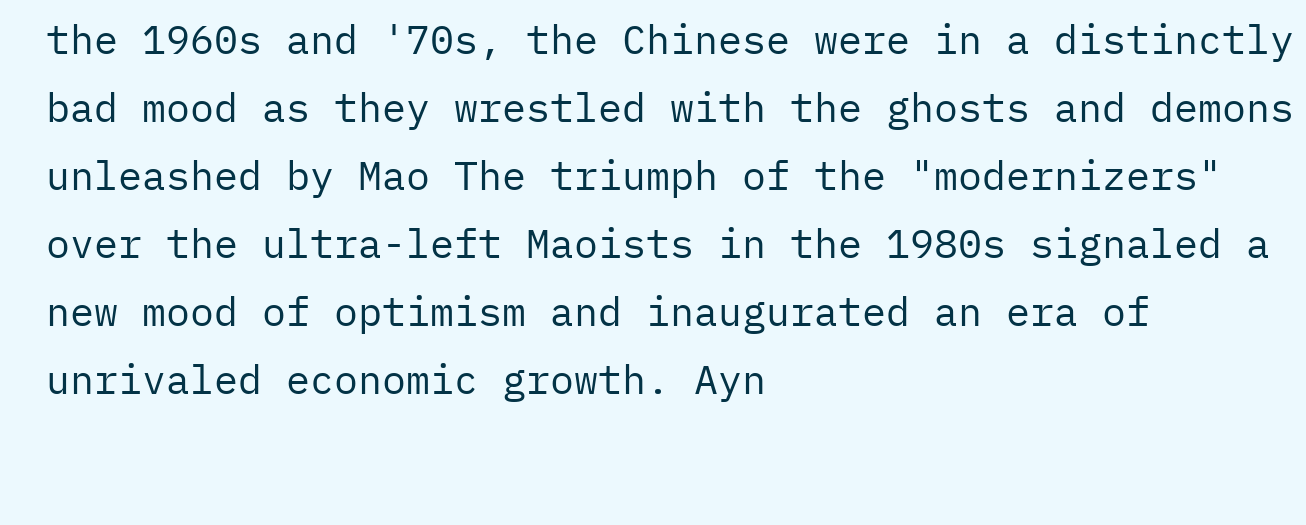the 1960s and '70s, the Chinese were in a distinctly bad mood as they wrestled with the ghosts and demons unleashed by Mao The triumph of the "modernizers" over the ultra-left Maoists in the 1980s signaled a new mood of optimism and inaugurated an era of unrivaled economic growth. Ayn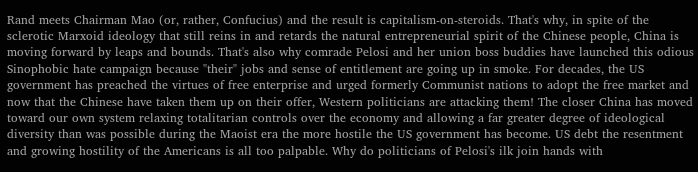Rand meets Chairman Mao (or, rather, Confucius) and the result is capitalism-on-steroids. That's why, in spite of the sclerotic Marxoid ideology that still reins in and retards the natural entrepreneurial spirit of the Chinese people, China is moving forward by leaps and bounds. That's also why comrade Pelosi and her union boss buddies have launched this odious Sinophobic hate campaign because "their" jobs and sense of entitlement are going up in smoke. For decades, the US government has preached the virtues of free enterprise and urged formerly Communist nations to adopt the free market and now that the Chinese have taken them up on their offer, Western politicians are attacking them! The closer China has moved toward our own system relaxing totalitarian controls over the economy and allowing a far greater degree of ideological diversity than was possible during the Maoist era the more hostile the US government has become. US debt the resentment and growing hostility of the Americans is all too palpable. Why do politicians of Pelosi's ilk join hands with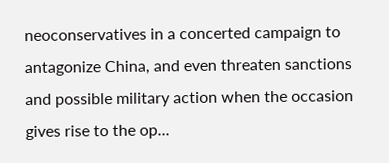neoconservatives in a concerted campaign to antagonize China, and even threaten sanctions and possible military action when the occasion gives rise to the op...